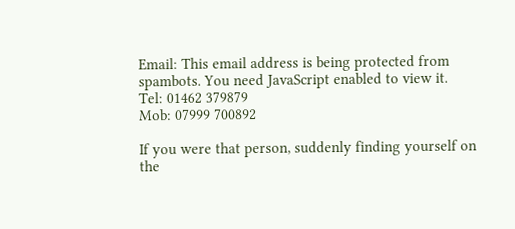Email: This email address is being protected from spambots. You need JavaScript enabled to view it.
Tel: 01462 379879
Mob: 07999 700892

If you were that person, suddenly finding yourself on the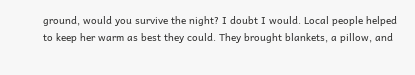ground, would you survive the night? I doubt I would. Local people helped to keep her warm as best they could. They brought blankets, a pillow, and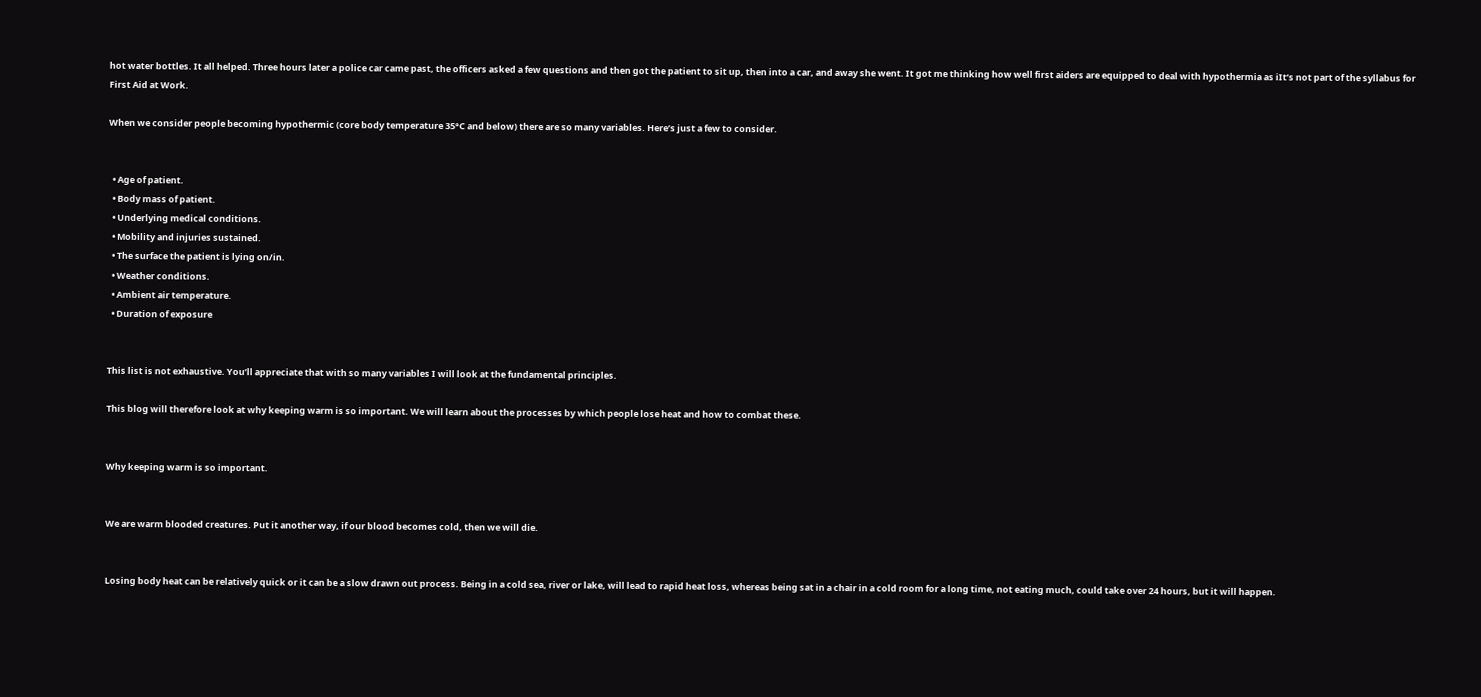hot water bottles. It all helped. Three hours later a police car came past, the officers asked a few questions and then got the patient to sit up, then into a car, and away she went. It got me thinking how well first aiders are equipped to deal with hypothermia as iIt’s not part of the syllabus for First Aid at Work.

When we consider people becoming hypothermic (core body temperature 35°C and below) there are so many variables. Here’s just a few to consider.


  • Age of patient.
  • Body mass of patient.
  • Underlying medical conditions.
  • Mobility and injuries sustained.
  • The surface the patient is lying on/in.
  • Weather conditions.
  • Ambient air temperature.
  • Duration of exposure


This list is not exhaustive. You’ll appreciate that with so many variables I will look at the fundamental principles.

This blog will therefore look at why keeping warm is so important. We will learn about the processes by which people lose heat and how to combat these.


Why keeping warm is so important.


We are warm blooded creatures. Put it another way, if our blood becomes cold, then we will die.


Losing body heat can be relatively quick or it can be a slow drawn out process. Being in a cold sea, river or lake, will lead to rapid heat loss, whereas being sat in a chair in a cold room for a long time, not eating much, could take over 24 hours, but it will happen.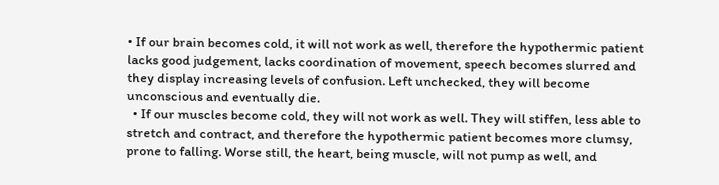• If our brain becomes cold, it will not work as well, therefore the hypothermic patient lacks good judgement, lacks coordination of movement, speech becomes slurred and they display increasing levels of confusion. Left unchecked, they will become unconscious and eventually die.
  • If our muscles become cold, they will not work as well. They will stiffen, less able to stretch and contract, and therefore the hypothermic patient becomes more clumsy, prone to falling. Worse still, the heart, being muscle, will not pump as well, and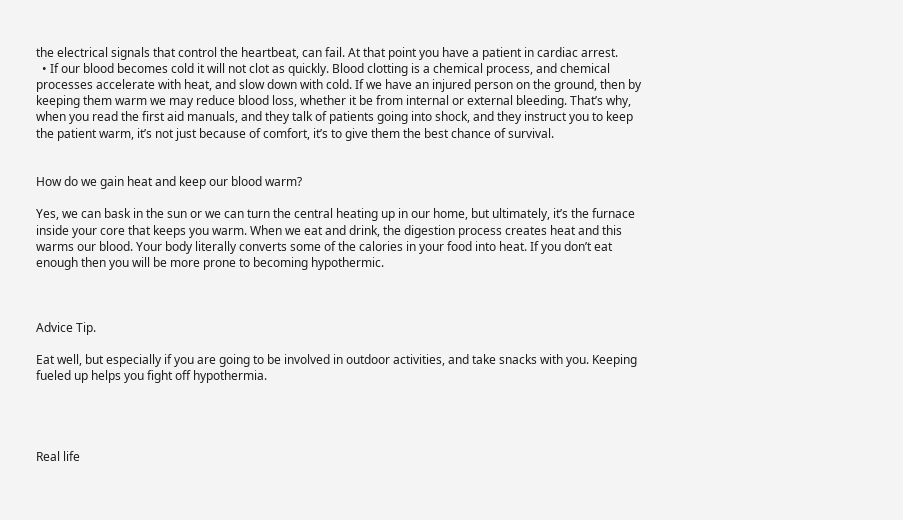the electrical signals that control the heartbeat, can fail. At that point you have a patient in cardiac arrest.
  • If our blood becomes cold it will not clot as quickly. Blood clotting is a chemical process, and chemical processes accelerate with heat, and slow down with cold. If we have an injured person on the ground, then by keeping them warm we may reduce blood loss, whether it be from internal or external bleeding. That’s why, when you read the first aid manuals, and they talk of patients going into shock, and they instruct you to keep the patient warm, it’s not just because of comfort, it’s to give them the best chance of survival.


How do we gain heat and keep our blood warm?

Yes, we can bask in the sun or we can turn the central heating up in our home, but ultimately, it’s the furnace inside your core that keeps you warm. When we eat and drink, the digestion process creates heat and this warms our blood. Your body literally converts some of the calories in your food into heat. If you don’t eat enough then you will be more prone to becoming hypothermic.



Advice Tip.

Eat well, but especially if you are going to be involved in outdoor activities, and take snacks with you. Keeping fueled up helps you fight off hypothermia.




Real life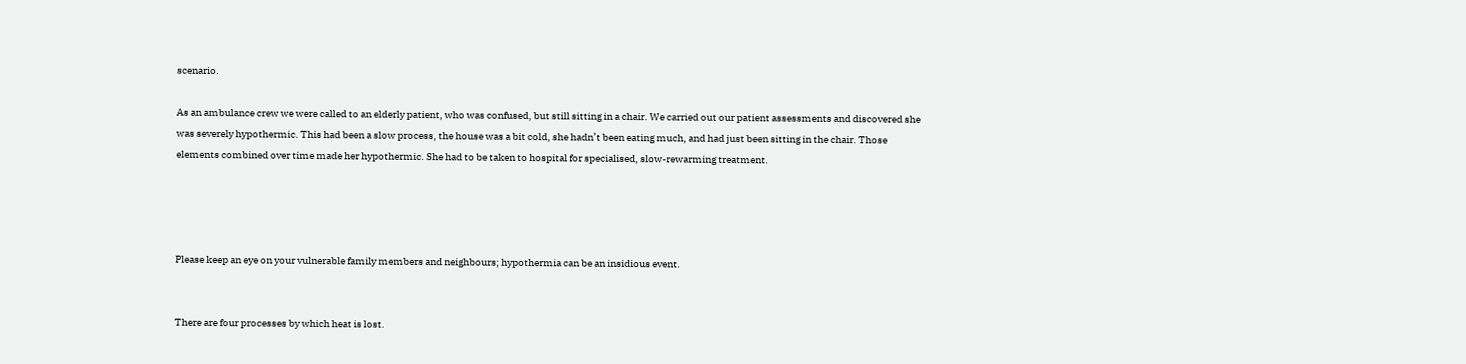scenario.

As an ambulance crew we were called to an elderly patient, who was confused, but still sitting in a chair. We carried out our patient assessments and discovered she was severely hypothermic. This had been a slow process, the house was a bit cold, she hadn’t been eating much, and had just been sitting in the chair. Those elements combined over time made her hypothermic. She had to be taken to hospital for specialised, slow-rewarming treatment.




Please keep an eye on your vulnerable family members and neighbours; hypothermia can be an insidious event.


There are four processes by which heat is lost.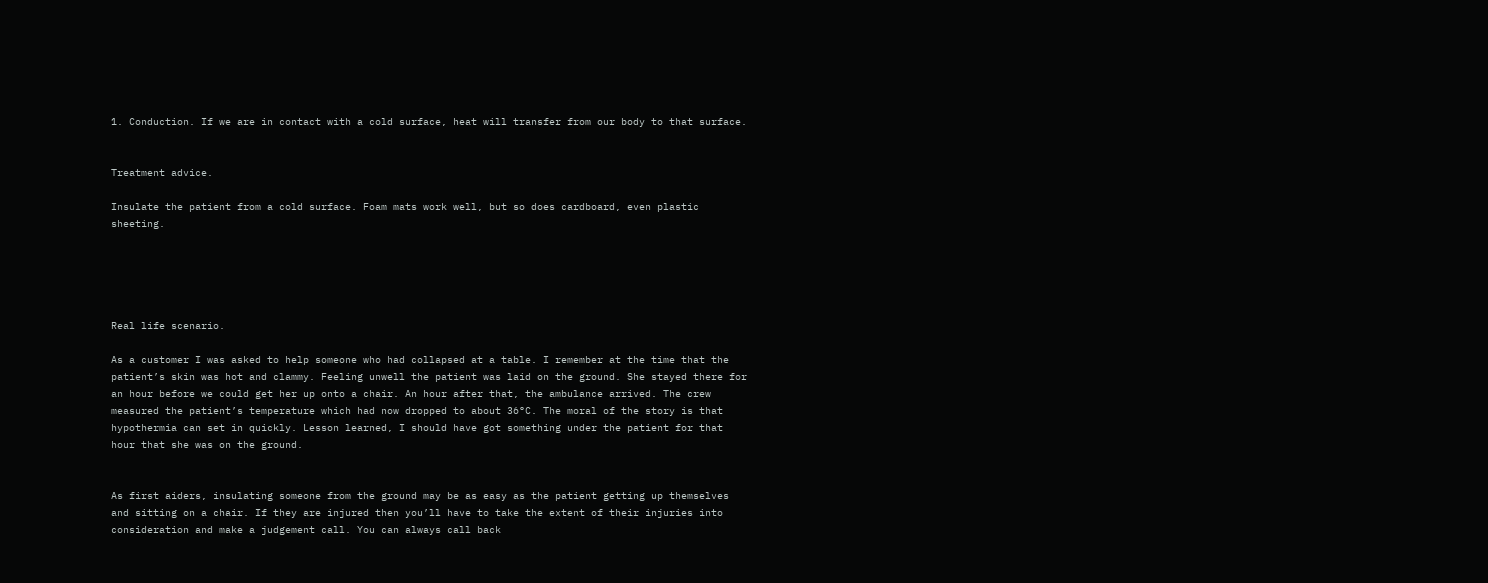1. Conduction. If we are in contact with a cold surface, heat will transfer from our body to that surface.


Treatment advice.

Insulate the patient from a cold surface. Foam mats work well, but so does cardboard, even plastic sheeting.





Real life scenario.

As a customer I was asked to help someone who had collapsed at a table. I remember at the time that the patient’s skin was hot and clammy. Feeling unwell the patient was laid on the ground. She stayed there for an hour before we could get her up onto a chair. An hour after that, the ambulance arrived. The crew measured the patient’s temperature which had now dropped to about 36°C. The moral of the story is that hypothermia can set in quickly. Lesson learned, I should have got something under the patient for that hour that she was on the ground.


As first aiders, insulating someone from the ground may be as easy as the patient getting up themselves and sitting on a chair. If they are injured then you’ll have to take the extent of their injuries into consideration and make a judgement call. You can always call back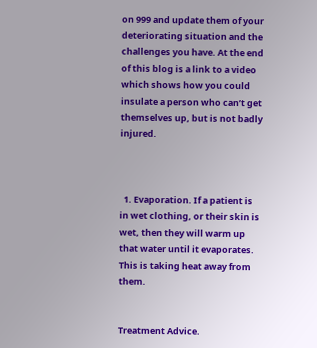on 999 and update them of your deteriorating situation and the challenges you have. At the end of this blog is a link to a video which shows how you could insulate a person who can’t get themselves up, but is not badly injured.



  1. Evaporation. If a patient is in wet clothing, or their skin is wet, then they will warm up that water until it evaporates. This is taking heat away from them.


Treatment Advice.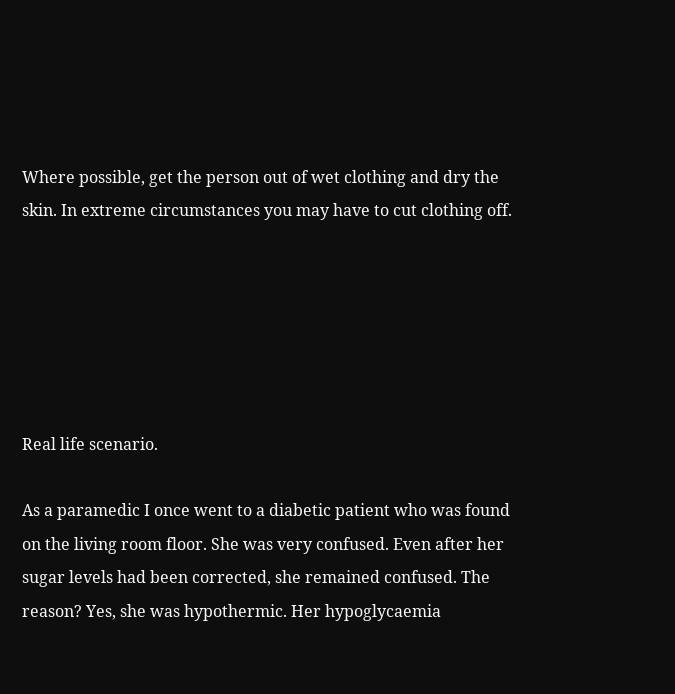Where possible, get the person out of wet clothing and dry the skin. In extreme circumstances you may have to cut clothing off.






Real life scenario.

As a paramedic I once went to a diabetic patient who was found on the living room floor. She was very confused. Even after her sugar levels had been corrected, she remained confused. The reason? Yes, she was hypothermic. Her hypoglycaemia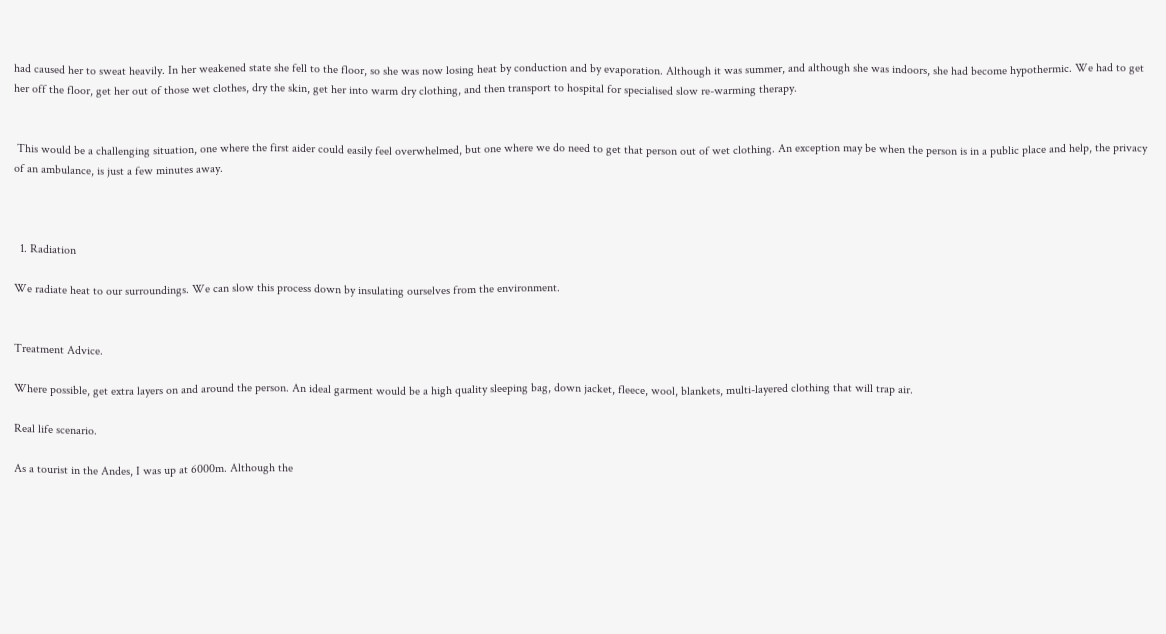had caused her to sweat heavily. In her weakened state she fell to the floor, so she was now losing heat by conduction and by evaporation. Although it was summer, and although she was indoors, she had become hypothermic. We had to get her off the floor, get her out of those wet clothes, dry the skin, get her into warm dry clothing, and then transport to hospital for specialised slow re-warming therapy.


 This would be a challenging situation, one where the first aider could easily feel overwhelmed, but one where we do need to get that person out of wet clothing. An exception may be when the person is in a public place and help, the privacy of an ambulance, is just a few minutes away.



  1. Radiation

We radiate heat to our surroundings. We can slow this process down by insulating ourselves from the environment.


Treatment Advice.

Where possible, get extra layers on and around the person. An ideal garment would be a high quality sleeping bag, down jacket, fleece, wool, blankets, multi-layered clothing that will trap air.

Real life scenario.

As a tourist in the Andes, I was up at 6000m. Although the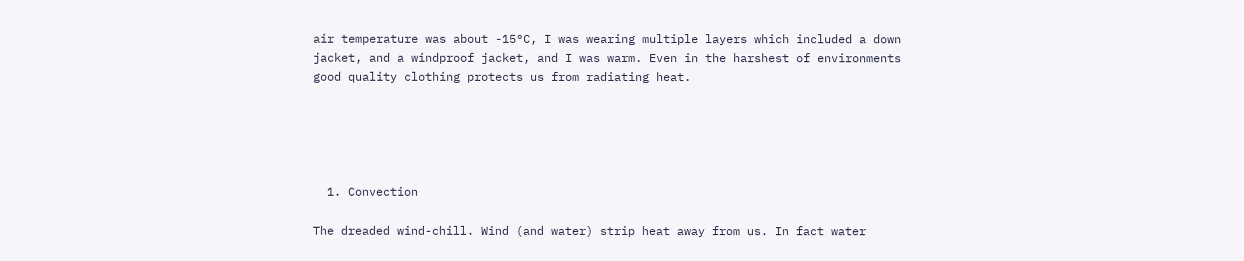air temperature was about -15°C, I was wearing multiple layers which included a down jacket, and a windproof jacket, and I was warm. Even in the harshest of environments good quality clothing protects us from radiating heat.





  1. Convection

The dreaded wind-chill. Wind (and water) strip heat away from us. In fact water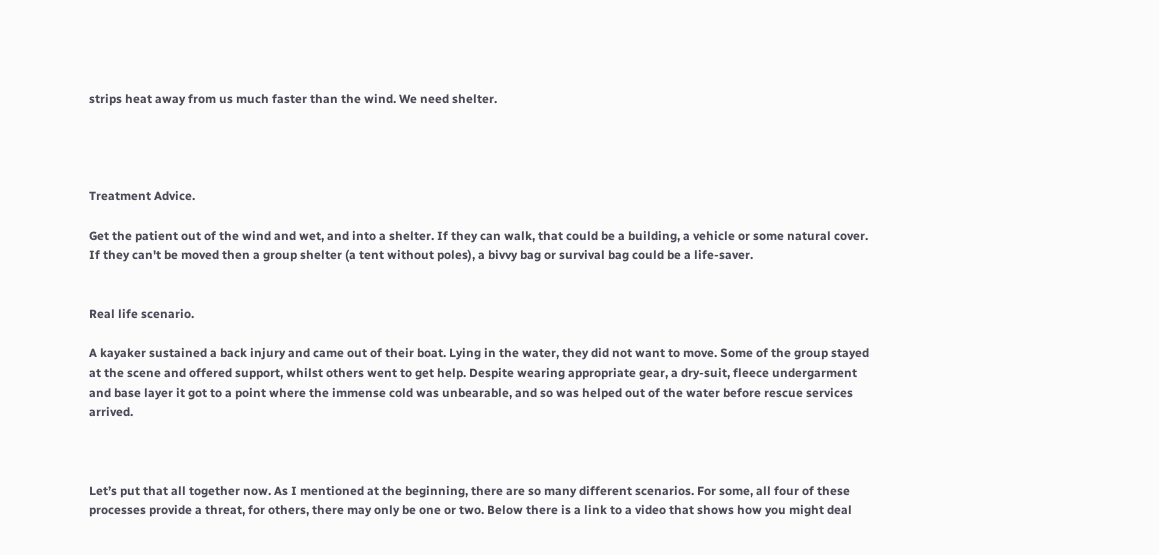strips heat away from us much faster than the wind. We need shelter.




Treatment Advice.

Get the patient out of the wind and wet, and into a shelter. If they can walk, that could be a building, a vehicle or some natural cover. If they can't be moved then a group shelter (a tent without poles), a bivvy bag or survival bag could be a life-saver.


Real life scenario.

A kayaker sustained a back injury and came out of their boat. Lying in the water, they did not want to move. Some of the group stayed at the scene and offered support, whilst others went to get help. Despite wearing appropriate gear, a dry-suit, fleece undergarment and base layer it got to a point where the immense cold was unbearable, and so was helped out of the water before rescue services arrived.



Let’s put that all together now. As I mentioned at the beginning, there are so many different scenarios. For some, all four of these processes provide a threat, for others, there may only be one or two. Below there is a link to a video that shows how you might deal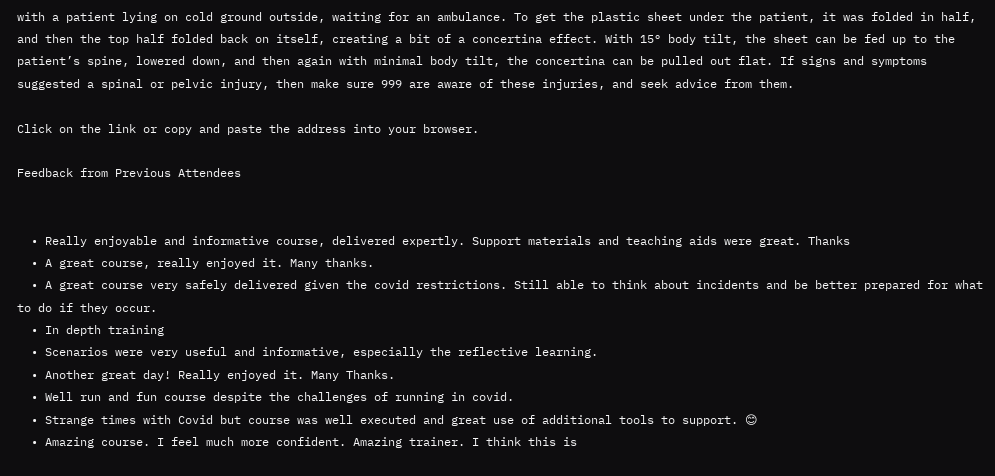with a patient lying on cold ground outside, waiting for an ambulance. To get the plastic sheet under the patient, it was folded in half, and then the top half folded back on itself, creating a bit of a concertina effect. With 15° body tilt, the sheet can be fed up to the patient’s spine, lowered down, and then again with minimal body tilt, the concertina can be pulled out flat. If signs and symptoms suggested a spinal or pelvic injury, then make sure 999 are aware of these injuries, and seek advice from them.

Click on the link or copy and paste the address into your browser.

Feedback from Previous Attendees


  • Really enjoyable and informative course, delivered expertly. Support materials and teaching aids were great. Thanks
  • A great course, really enjoyed it. Many thanks.
  • A great course very safely delivered given the covid restrictions. Still able to think about incidents and be better prepared for what to do if they occur.
  • In depth training
  • Scenarios were very useful and informative, especially the reflective learning.
  • Another great day! Really enjoyed it. Many Thanks.
  • Well run and fun course despite the challenges of running in covid.
  • Strange times with Covid but course was well executed and great use of additional tools to support. 😊
  • Amazing course. I feel much more confident. Amazing trainer. I think this is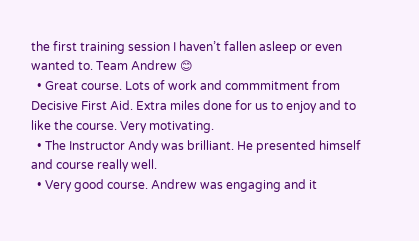the first training session I haven’t fallen asleep or even wanted to. Team Andrew 😊
  • Great course. Lots of work and commmitment from Decisive First Aid. Extra miles done for us to enjoy and to like the course. Very motivating.
  • The Instructor Andy was brilliant. He presented himself and course really well.
  • Very good course. Andrew was engaging and it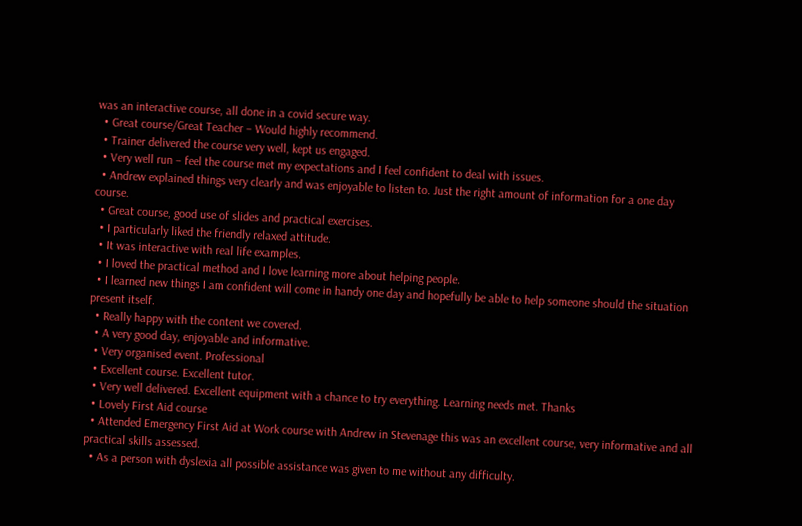was an interactive course, all done in a covid secure way.
  • Great course/Great Teacher – Would highly recommend.
  • Trainer delivered the course very well, kept us engaged.
  • Very well run – feel the course met my expectations and I feel confident to deal with issues.
  • Andrew explained things very clearly and was enjoyable to listen to. Just the right amount of information for a one day course.
  • Great course, good use of slides and practical exercises.
  • I particularly liked the friendly relaxed attitude.
  • It was interactive with real life examples.
  • I loved the practical method and I love learning more about helping people.
  • I learned new things I am confident will come in handy one day and hopefully be able to help someone should the situation present itself.
  • Really happy with the content we covered.
  • A very good day, enjoyable and informative.
  • Very organised event. Professional
  • Excellent course. Excellent tutor.
  • Very well delivered. Excellent equipment with a chance to try everything. Learning needs met. Thanks
  • Lovely First Aid course
  • Attended Emergency First Aid at Work course with Andrew in Stevenage this was an excellent course, very informative and all practical skills assessed.
  • As a person with dyslexia all possible assistance was given to me without any difficulty.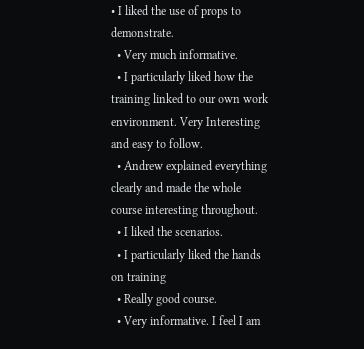• I liked the use of props to demonstrate.
  • Very much informative.
  • I particularly liked how the training linked to our own work environment. Very Interesting and easy to follow.
  • Andrew explained everything clearly and made the whole course interesting throughout.
  • I liked the scenarios.
  • I particularly liked the hands on training
  • Really good course.
  • Very informative. I feel I am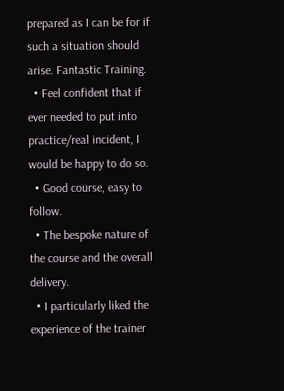prepared as I can be for if such a situation should arise. Fantastic Training.
  • Feel confident that if ever needed to put into practice/real incident, I would be happy to do so.
  • Good course, easy to follow.
  • The bespoke nature of the course and the overall delivery.
  • I particularly liked the experience of the trainer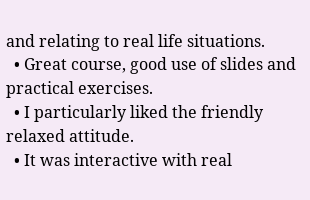and relating to real life situations.
  • Great course, good use of slides and practical exercises.
  • I particularly liked the friendly relaxed attitude.
  • It was interactive with real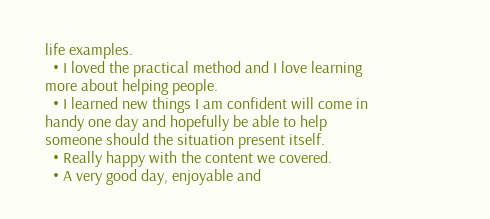life examples.
  • I loved the practical method and I love learning more about helping people.
  • I learned new things I am confident will come in handy one day and hopefully be able to help someone should the situation present itself.
  • Really happy with the content we covered.
  • A very good day, enjoyable and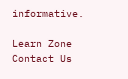informative.

Learn Zone
Contact Us